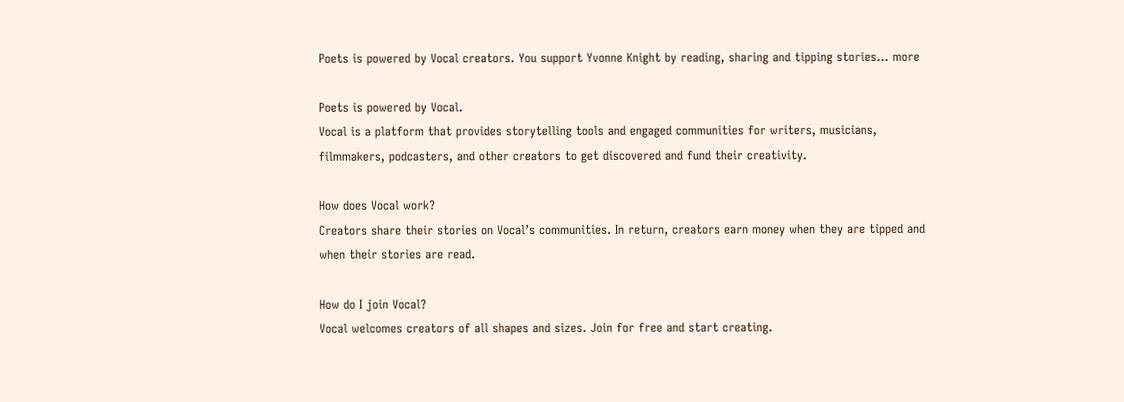Poets is powered by Vocal creators. You support Yvonne Knight by reading, sharing and tipping stories... more

Poets is powered by Vocal.
Vocal is a platform that provides storytelling tools and engaged communities for writers, musicians, filmmakers, podcasters, and other creators to get discovered and fund their creativity.

How does Vocal work?
Creators share their stories on Vocal’s communities. In return, creators earn money when they are tipped and when their stories are read.

How do I join Vocal?
Vocal welcomes creators of all shapes and sizes. Join for free and start creating.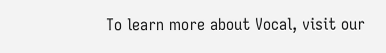To learn more about Vocal, visit our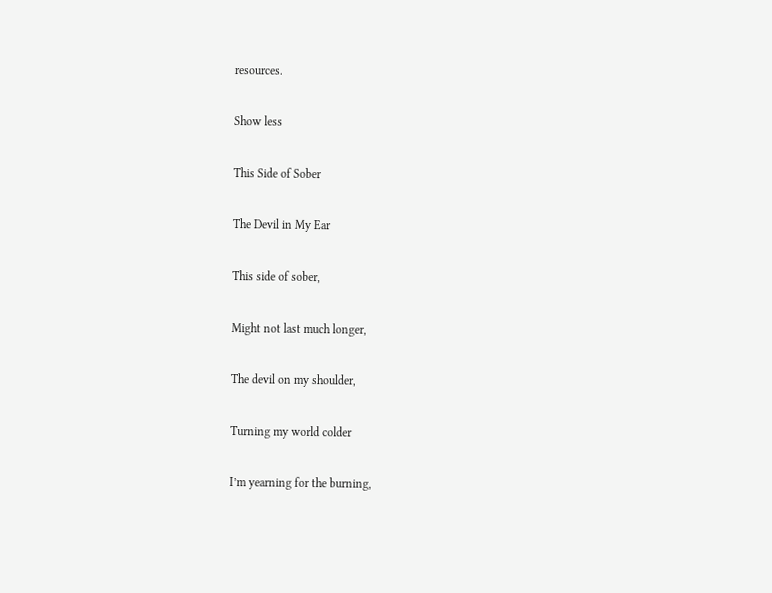resources.

Show less

This Side of Sober

The Devil in My Ear

This side of sober,

Might not last much longer,

The devil on my shoulder,

Turning my world colder

I’m yearning for the burning,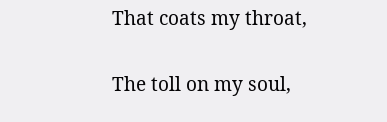That coats my throat,

The toll on my soul,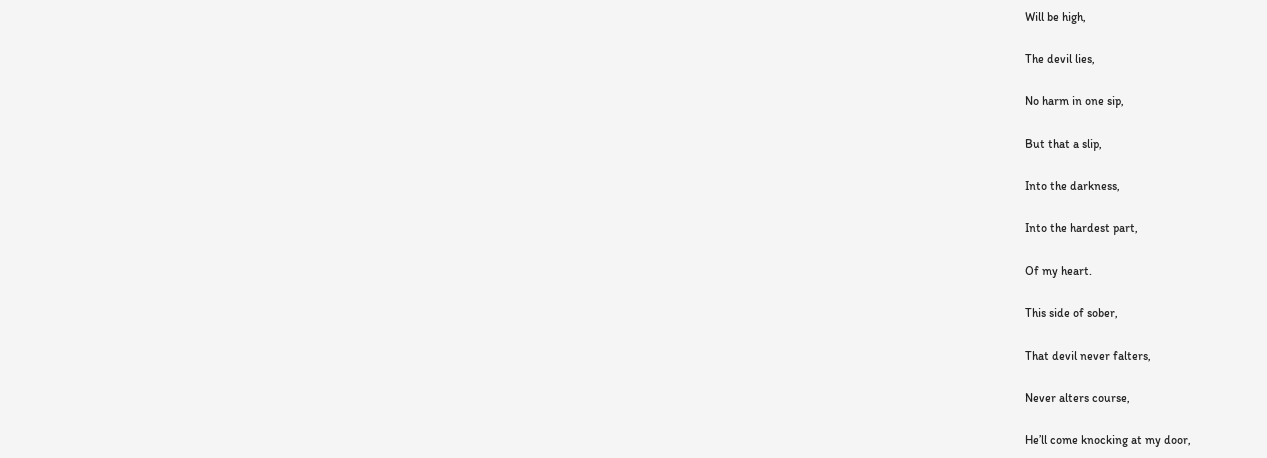Will be high,

The devil lies,

No harm in one sip,

But that a slip,

Into the darkness,

Into the hardest part,

Of my heart.

This side of sober,

That devil never falters,

Never alters course,

He’ll come knocking at my door,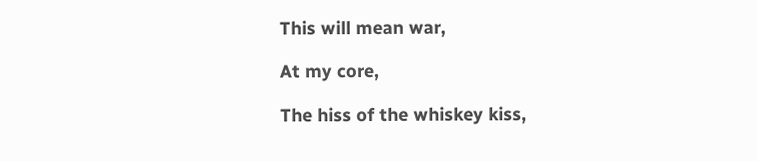This will mean war,

At my core,

The hiss of the whiskey kiss,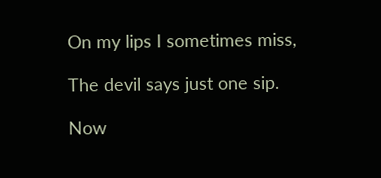On my lips I sometimes miss,

The devil says just one sip.

Now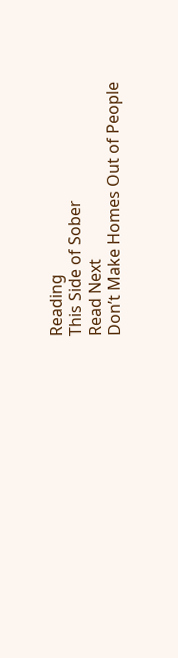Reading
This Side of Sober
Read Next
Don’t Make Homes Out of People